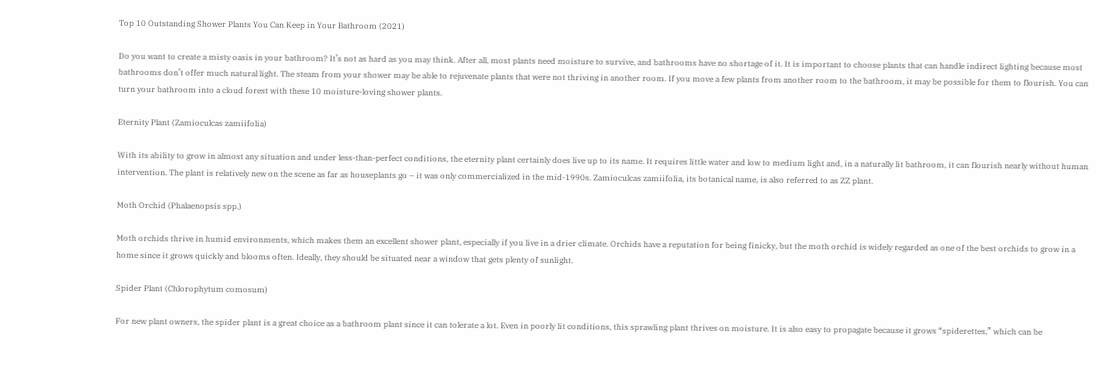Top 10 Outstanding Shower Plants You Can Keep in Your Bathroom (2021)

Do you want to create a misty oasis in your bathroom? It’s not as hard as you may think. After all, most plants need moisture to survive, and bathrooms have no shortage of it. It is important to choose plants that can handle indirect lighting because most bathrooms don’t offer much natural light. The steam from your shower may be able to rejuvenate plants that were not thriving in another room. If you move a few plants from another room to the bathroom, it may be possible for them to flourish. You can turn your bathroom into a cloud forest with these 10 moisture-loving shower plants.

Eternity Plant (Zamioculcas zamiifolia)

With its ability to grow in almost any situation and under less-than-perfect conditions, the eternity plant certainly does live up to its name. It requires little water and low to medium light and, in a naturally lit bathroom, it can flourish nearly without human intervention. The plant is relatively new on the scene as far as houseplants go – it was only commercialized in the mid-1990s. Zamioculcas zamiifolia, its botanical name, is also referred to as ZZ plant.

Moth Orchid (Phalaenopsis spp.)

Moth orchids thrive in humid environments, which makes them an excellent shower plant, especially if you live in a drier climate. Orchids have a reputation for being finicky, but the moth orchid is widely regarded as one of the best orchids to grow in a home since it grows quickly and blooms often. Ideally, they should be situated near a window that gets plenty of sunlight.

Spider Plant (Chlorophytum comosum)

For new plant owners, the spider plant is a great choice as a bathroom plant since it can tolerate a lot. Even in poorly lit conditions, this sprawling plant thrives on moisture. It is also easy to propagate because it grows “spiderettes,” which can be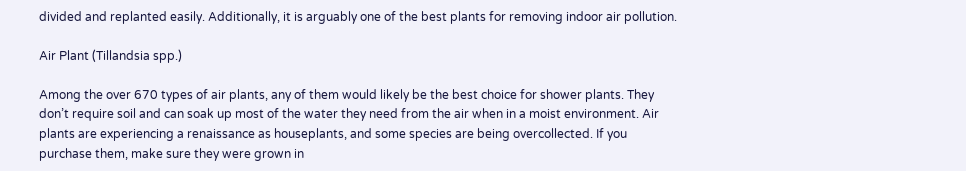divided and replanted easily. Additionally, it is arguably one of the best plants for removing indoor air pollution.

Air Plant (Tillandsia spp.)

Among the over 670 types of air plants, any of them would likely be the best choice for shower plants. They don’t require soil and can soak up most of the water they need from the air when in a moist environment. Air plants are experiencing a renaissance as houseplants, and some species are being overcollected. If you purchase them, make sure they were grown in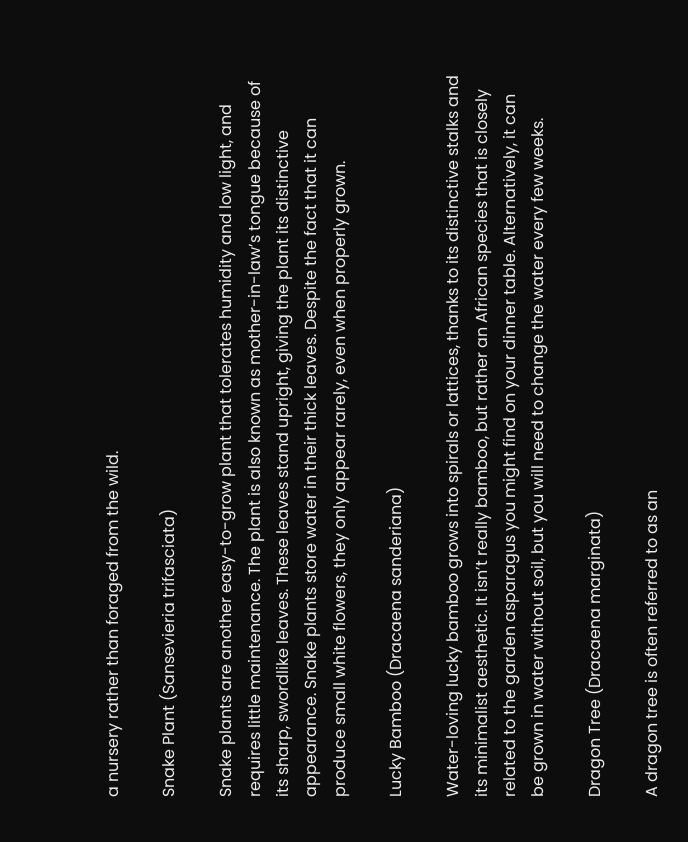a nursery rather than foraged from the wild.

Snake Plant (Sansevieria trifasciata)

Snake plants are another easy-to-grow plant that tolerates humidity and low light, and requires little maintenance. The plant is also known as mother-in-law’s tongue because of its sharp, swordlike leaves. These leaves stand upright, giving the plant its distinctive appearance. Snake plants store water in their thick leaves. Despite the fact that it can produce small white flowers, they only appear rarely, even when properly grown.

Lucky Bamboo (Dracaena sanderiana)

Water-loving lucky bamboo grows into spirals or lattices, thanks to its distinctive stalks and its minimalist aesthetic. It isn’t really bamboo, but rather an African species that is closely related to the garden asparagus you might find on your dinner table. Alternatively, it can be grown in water without soil, but you will need to change the water every few weeks.

Dragon Tree (Dracaena marginata)

A dragon tree is often referred to as an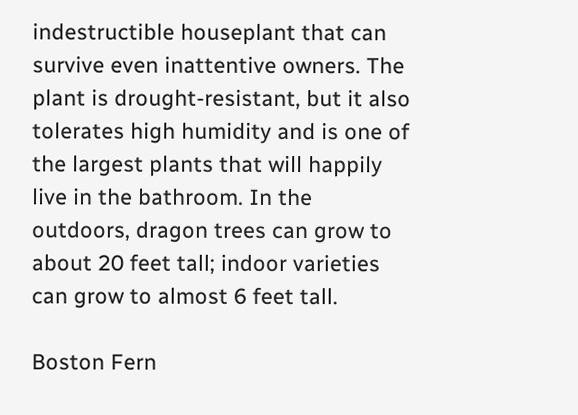indestructible houseplant that can survive even inattentive owners. The plant is drought-resistant, but it also tolerates high humidity and is one of the largest plants that will happily live in the bathroom. In the outdoors, dragon trees can grow to about 20 feet tall; indoor varieties can grow to almost 6 feet tall.

Boston Fern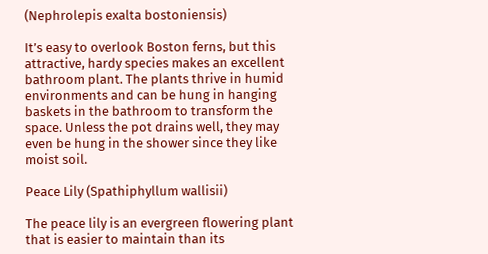(Nephrolepis exalta bostoniensis)

It’s easy to overlook Boston ferns, but this attractive, hardy species makes an excellent bathroom plant. The plants thrive in humid environments and can be hung in hanging baskets in the bathroom to transform the space. Unless the pot drains well, they may even be hung in the shower since they like moist soil.

Peace Lily (Spathiphyllum wallisii)

The peace lily is an evergreen flowering plant that is easier to maintain than its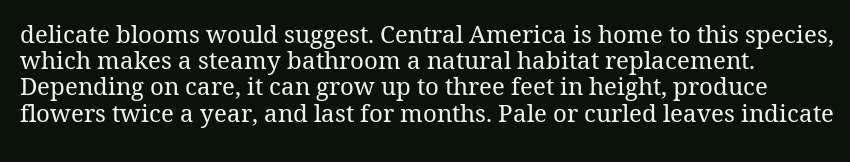delicate blooms would suggest. Central America is home to this species, which makes a steamy bathroom a natural habitat replacement. Depending on care, it can grow up to three feet in height, produce flowers twice a year, and last for months. Pale or curled leaves indicate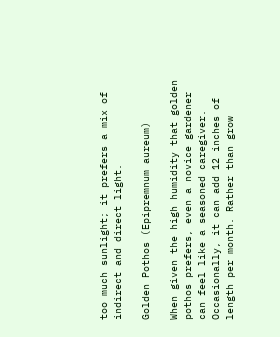too much sunlight; it prefers a mix of indirect and direct light.

Golden Pothos (Epipremnum aureum)

When given the high humidity that golden pothos prefers, even a novice gardener can feel like a seasoned caregiver. Occasionally, it can add 12 inches of length per month. Rather than grow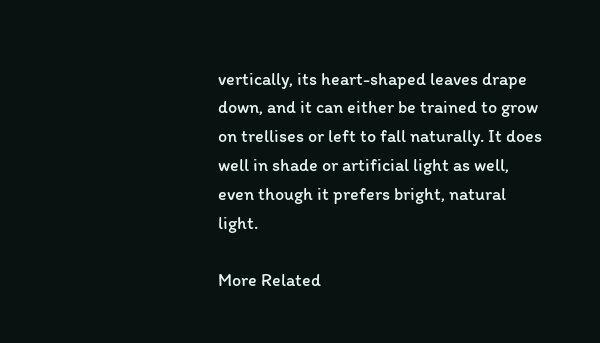vertically, its heart-shaped leaves drape down, and it can either be trained to grow on trellises or left to fall naturally. It does well in shade or artificial light as well, even though it prefers bright, natural light.

More Related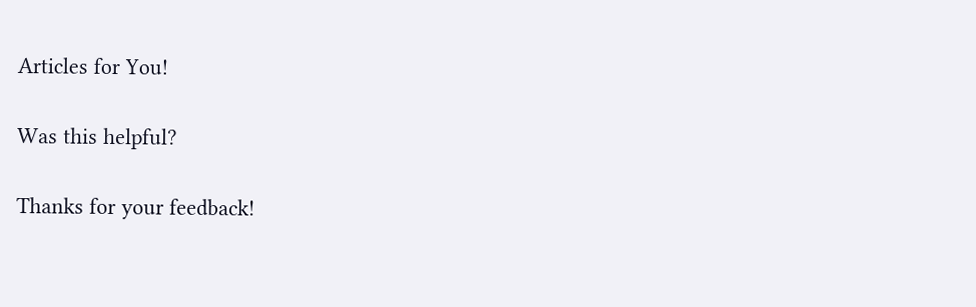Articles for You!

Was this helpful?

Thanks for your feedback!